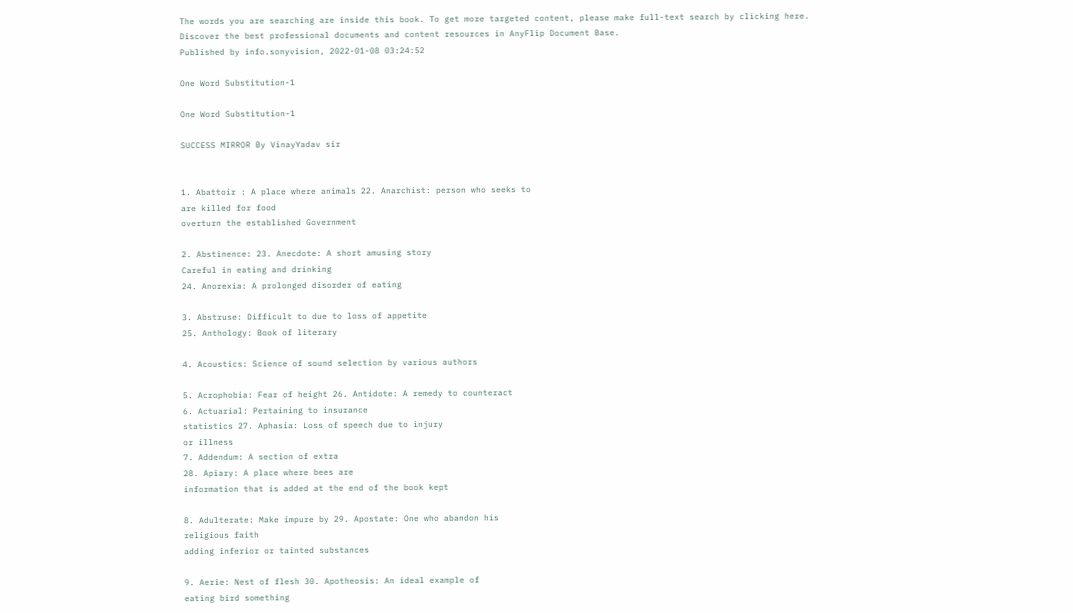The words you are searching are inside this book. To get more targeted content, please make full-text search by clicking here.
Discover the best professional documents and content resources in AnyFlip Document Base.
Published by info.sonyvision, 2022-01-08 03:24:52

One Word Substitution-1

One Word Substitution-1

SUCCESS MIRROR By VinayYadav sir


1. Abattoir : A place where animals 22. Anarchist: person who seeks to
are killed for food
overturn the established Government

2. Abstinence: 23. Anecdote: A short amusing story
Careful in eating and drinking
24. Anorexia: A prolonged disorder of eating

3. Abstruse: Difficult to due to loss of appetite
25. Anthology: Book of literary

4. Acoustics: Science of sound selection by various authors

5. Acrophobia: Fear of height 26. Antidote: A remedy to counteract
6. Actuarial: Pertaining to insurance
statistics 27. Aphasia: Loss of speech due to injury
or illness
7. Addendum: A section of extra
28. Apiary: A place where bees are
information that is added at the end of the book kept

8. Adulterate: Make impure by 29. Apostate: One who abandon his
religious faith
adding inferior or tainted substances

9. Aerie: Nest of flesh 30. Apotheosis: An ideal example of
eating bird something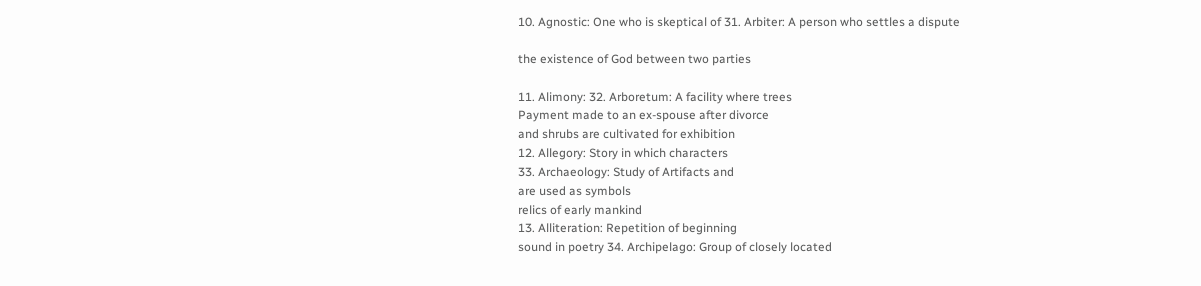10. Agnostic: One who is skeptical of 31. Arbiter: A person who settles a dispute

the existence of God between two parties

11. Alimony: 32. Arboretum: A facility where trees
Payment made to an ex-spouse after divorce
and shrubs are cultivated for exhibition
12. Allegory: Story in which characters
33. Archaeology: Study of Artifacts and
are used as symbols
relics of early mankind
13. Alliteration: Repetition of beginning
sound in poetry 34. Archipelago: Group of closely located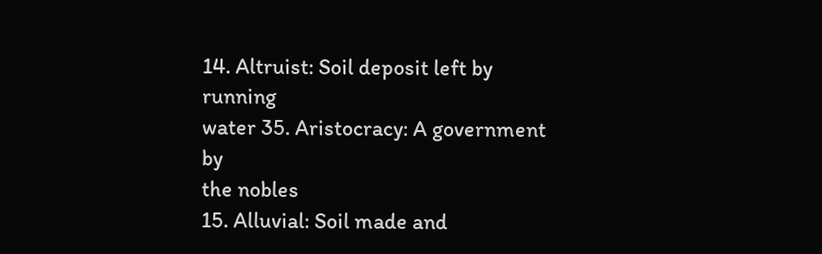14. Altruist: Soil deposit left by running
water 35. Aristocracy: A government by
the nobles
15. Alluvial: Soil made and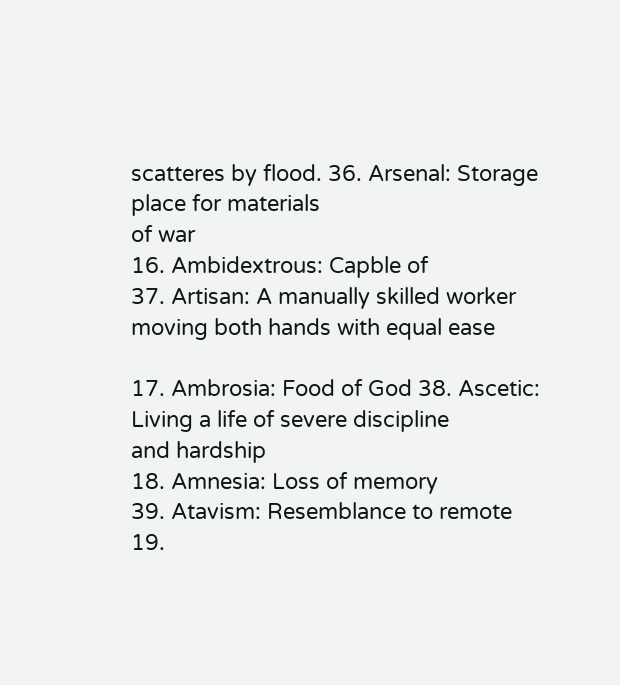scatteres by flood. 36. Arsenal: Storage place for materials
of war
16. Ambidextrous: Capble of
37. Artisan: A manually skilled worker
moving both hands with equal ease

17. Ambrosia: Food of God 38. Ascetic: Living a life of severe discipline
and hardship
18. Amnesia: Loss of memory
39. Atavism: Resemblance to remote
19.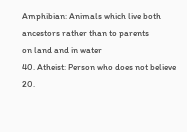Amphibian: Animals which live both
ancestors rather than to parents
on land and in water
40. Atheist: Person who does not believe
20.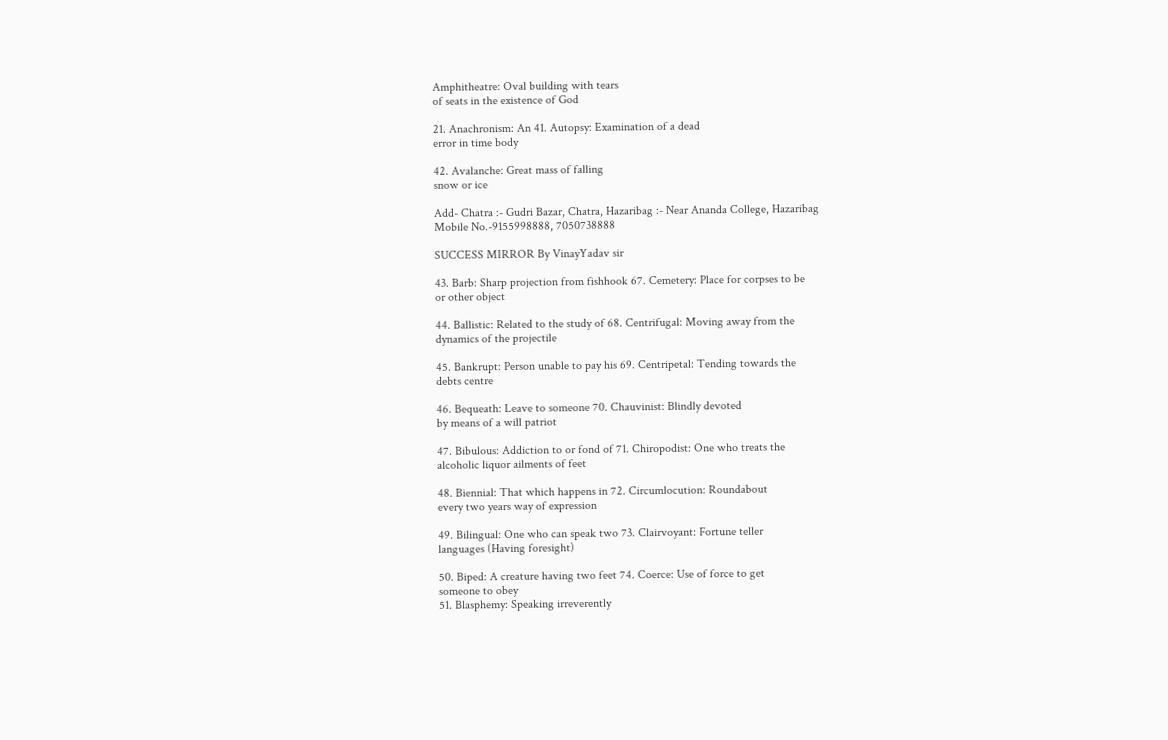Amphitheatre: Oval building with tears
of seats in the existence of God

21. Anachronism: An 41. Autopsy: Examination of a dead
error in time body

42. Avalanche: Great mass of falling
snow or ice

Add- Chatra :- Gudri Bazar, Chatra, Hazaribag :- Near Ananda College, Hazaribag
Mobile No.-9155998888, 7050738888

SUCCESS MIRROR By VinayYadav sir

43. Barb: Sharp projection from fishhook 67. Cemetery: Place for corpses to be
or other object

44. Ballistic: Related to the study of 68. Centrifugal: Moving away from the
dynamics of the projectile

45. Bankrupt: Person unable to pay his 69. Centripetal: Tending towards the
debts centre

46. Bequeath: Leave to someone 70. Chauvinist: Blindly devoted
by means of a will patriot

47. Bibulous: Addiction to or fond of 71. Chiropodist: One who treats the
alcoholic liquor ailments of feet

48. Biennial: That which happens in 72. Circumlocution: Roundabout
every two years way of expression

49. Bilingual: One who can speak two 73. Clairvoyant: Fortune teller
languages (Having foresight)

50. Biped: A creature having two feet 74. Coerce: Use of force to get
someone to obey
51. Blasphemy: Speaking irreverently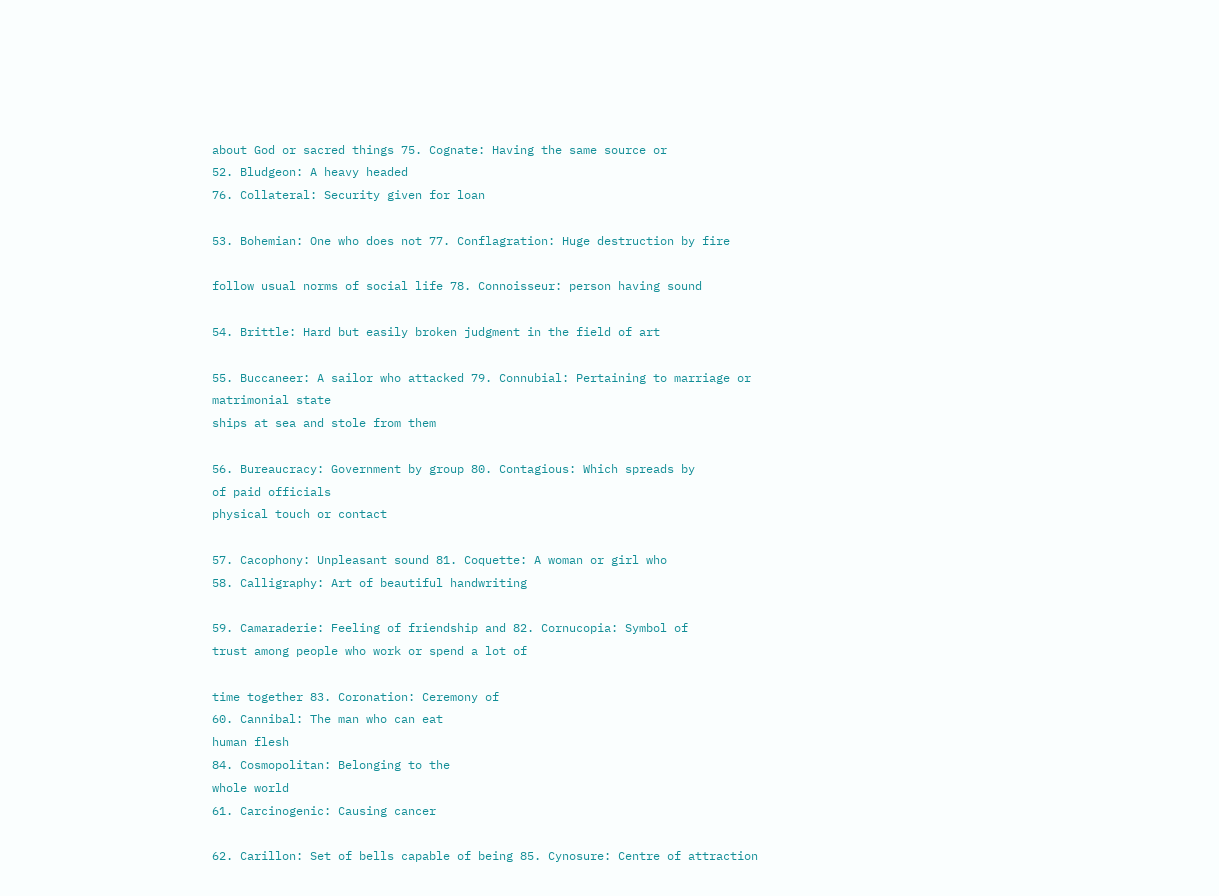about God or sacred things 75. Cognate: Having the same source or
52. Bludgeon: A heavy headed
76. Collateral: Security given for loan

53. Bohemian: One who does not 77. Conflagration: Huge destruction by fire

follow usual norms of social life 78. Connoisseur: person having sound

54. Brittle: Hard but easily broken judgment in the field of art

55. Buccaneer: A sailor who attacked 79. Connubial: Pertaining to marriage or
matrimonial state
ships at sea and stole from them

56. Bureaucracy: Government by group 80. Contagious: Which spreads by
of paid officials
physical touch or contact

57. Cacophony: Unpleasant sound 81. Coquette: A woman or girl who
58. Calligraphy: Art of beautiful handwriting

59. Camaraderie: Feeling of friendship and 82. Cornucopia: Symbol of
trust among people who work or spend a lot of

time together 83. Coronation: Ceremony of
60. Cannibal: The man who can eat
human flesh
84. Cosmopolitan: Belonging to the
whole world
61. Carcinogenic: Causing cancer

62. Carillon: Set of bells capable of being 85. Cynosure: Centre of attraction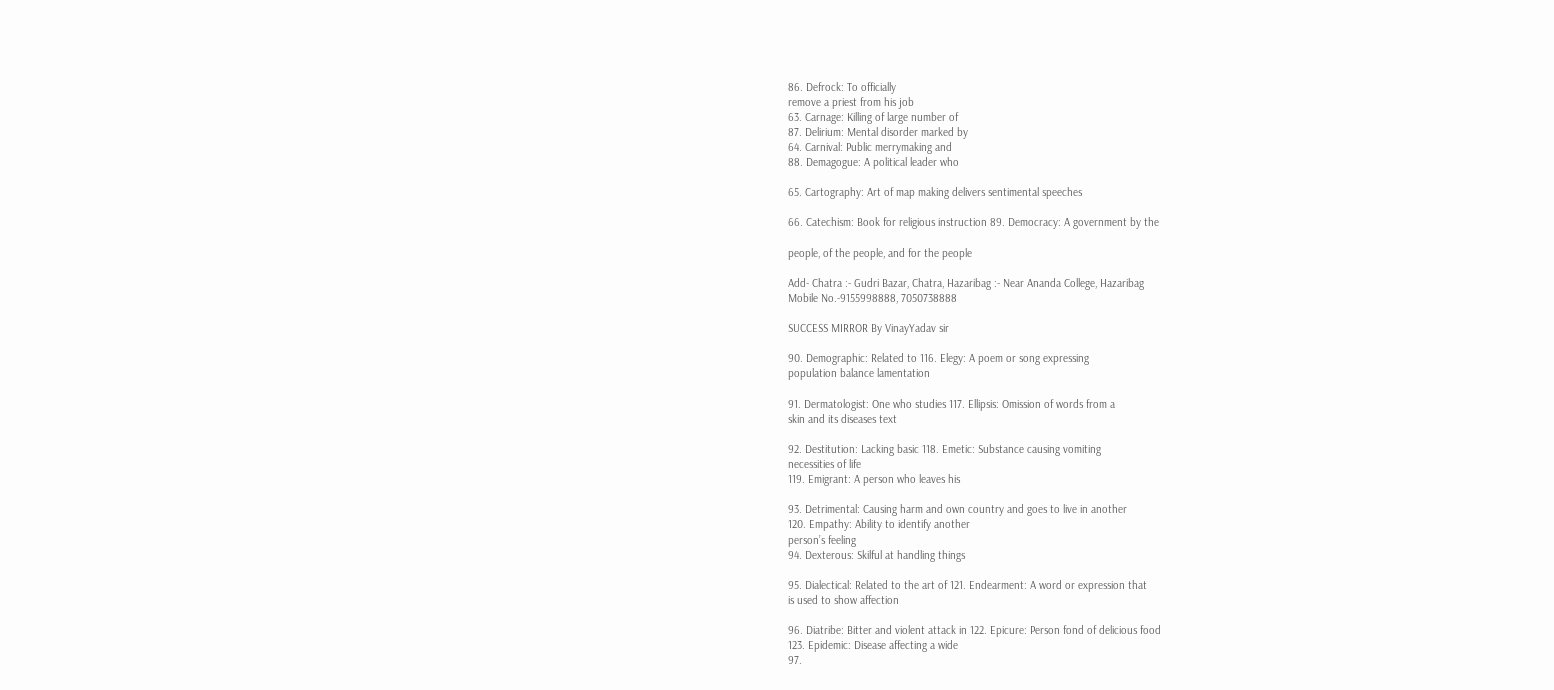86. Defrock: To officially
remove a priest from his job
63. Carnage: Killing of large number of
87. Delirium: Mental disorder marked by
64. Carnival: Public merrymaking and
88. Demagogue: A political leader who

65. Cartography: Art of map making delivers sentimental speeches

66. Catechism: Book for religious instruction 89. Democracy: A government by the

people, of the people, and for the people

Add- Chatra :- Gudri Bazar, Chatra, Hazaribag :- Near Ananda College, Hazaribag
Mobile No.-9155998888, 7050738888

SUCCESS MIRROR By VinayYadav sir

90. Demographic: Related to 116. Elegy: A poem or song expressing
population balance lamentation

91. Dermatologist: One who studies 117. Ellipsis: Omission of words from a
skin and its diseases text

92. Destitution: Lacking basic 118. Emetic: Substance causing vomiting
necessities of life
119. Emigrant: A person who leaves his

93. Detrimental: Causing harm and own country and goes to live in another
120. Empathy: Ability to identify another
person’s feeling
94. Dexterous: Skilful at handling things

95. Dialectical: Related to the art of 121. Endearment: A word or expression that
is used to show affection

96. Diatribe: Bitter and violent attack in 122. Epicure: Person fond of delicious food
123. Epidemic: Disease affecting a wide
97.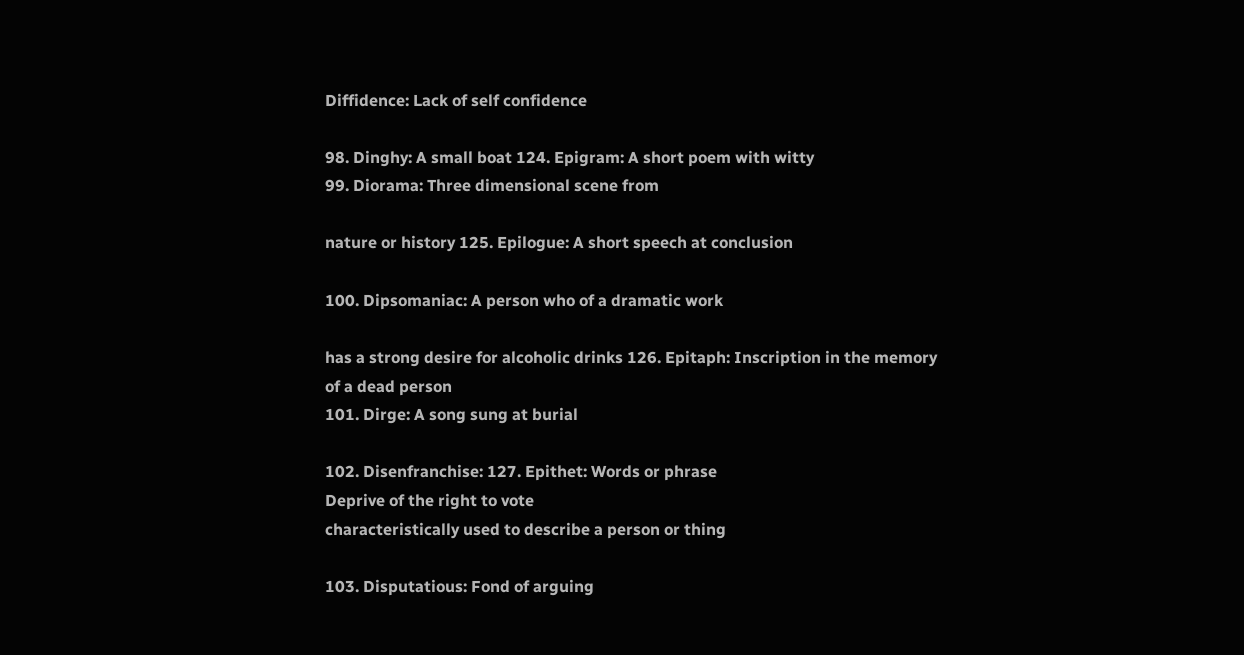Diffidence: Lack of self confidence

98. Dinghy: A small boat 124. Epigram: A short poem with witty
99. Diorama: Three dimensional scene from

nature or history 125. Epilogue: A short speech at conclusion

100. Dipsomaniac: A person who of a dramatic work

has a strong desire for alcoholic drinks 126. Epitaph: Inscription in the memory
of a dead person
101. Dirge: A song sung at burial

102. Disenfranchise: 127. Epithet: Words or phrase
Deprive of the right to vote
characteristically used to describe a person or thing

103. Disputatious: Fond of arguing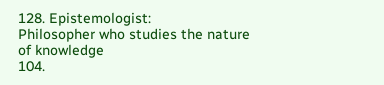128. Epistemologist:
Philosopher who studies the nature of knowledge
104.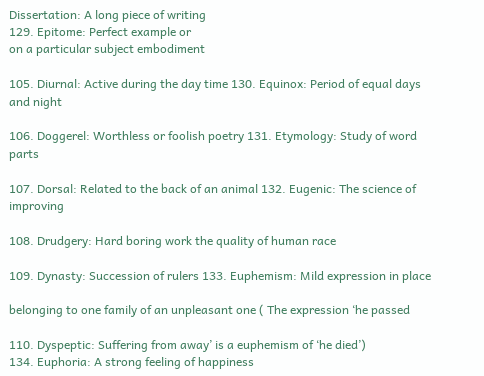Dissertation: A long piece of writing
129. Epitome: Perfect example or
on a particular subject embodiment

105. Diurnal: Active during the day time 130. Equinox: Period of equal days and night

106. Doggerel: Worthless or foolish poetry 131. Etymology: Study of word parts

107. Dorsal: Related to the back of an animal 132. Eugenic: The science of improving

108. Drudgery: Hard boring work the quality of human race

109. Dynasty: Succession of rulers 133. Euphemism: Mild expression in place

belonging to one family of an unpleasant one ( The expression ‘he passed

110. Dyspeptic: Suffering from away’ is a euphemism of ‘he died’)
134. Euphoria: A strong feeling of happiness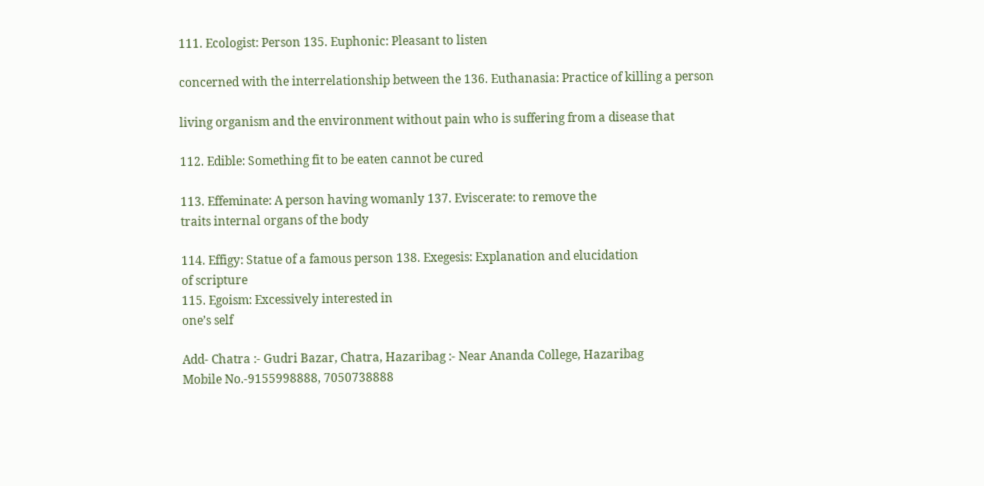111. Ecologist: Person 135. Euphonic: Pleasant to listen

concerned with the interrelationship between the 136. Euthanasia: Practice of killing a person

living organism and the environment without pain who is suffering from a disease that

112. Edible: Something fit to be eaten cannot be cured

113. Effeminate: A person having womanly 137. Eviscerate: to remove the
traits internal organs of the body

114. Effigy: Statue of a famous person 138. Exegesis: Explanation and elucidation
of scripture
115. Egoism: Excessively interested in
one’s self

Add- Chatra :- Gudri Bazar, Chatra, Hazaribag :- Near Ananda College, Hazaribag
Mobile No.-9155998888, 7050738888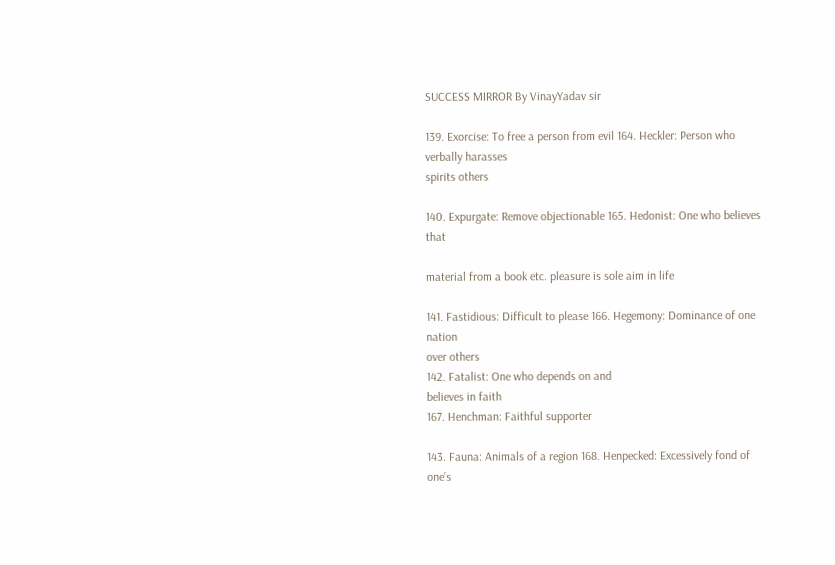SUCCESS MIRROR By VinayYadav sir

139. Exorcise: To free a person from evil 164. Heckler: Person who verbally harasses
spirits others

140. Expurgate: Remove objectionable 165. Hedonist: One who believes that

material from a book etc. pleasure is sole aim in life

141. Fastidious: Difficult to please 166. Hegemony: Dominance of one nation
over others
142. Fatalist: One who depends on and
believes in faith
167. Henchman: Faithful supporter

143. Fauna: Animals of a region 168. Henpecked: Excessively fond of one’s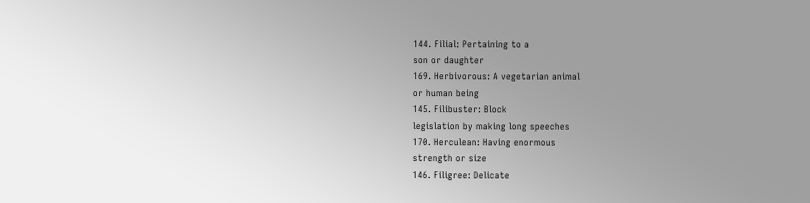144. Filial: Pertaining to a
son or daughter
169. Herbivorous: A vegetarian animal
or human being
145. Filibuster: Block
legislation by making long speeches
170. Herculean: Having enormous
strength or size
146. Filigree: Delicate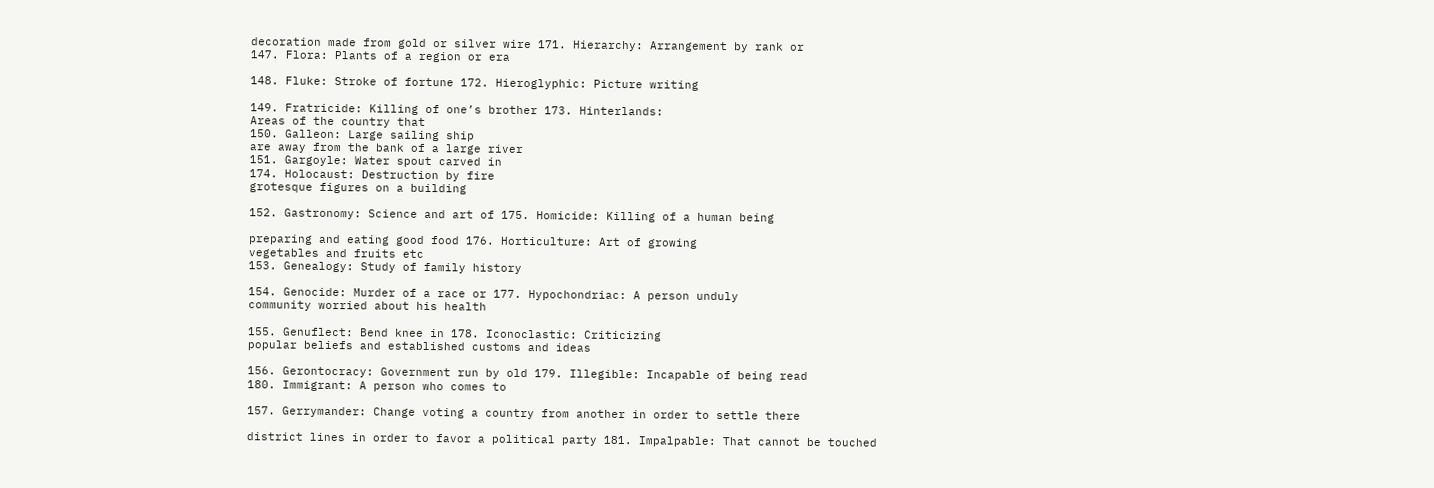decoration made from gold or silver wire 171. Hierarchy: Arrangement by rank or
147. Flora: Plants of a region or era

148. Fluke: Stroke of fortune 172. Hieroglyphic: Picture writing

149. Fratricide: Killing of one’s brother 173. Hinterlands:
Areas of the country that
150. Galleon: Large sailing ship
are away from the bank of a large river
151. Gargoyle: Water spout carved in
174. Holocaust: Destruction by fire
grotesque figures on a building

152. Gastronomy: Science and art of 175. Homicide: Killing of a human being

preparing and eating good food 176. Horticulture: Art of growing
vegetables and fruits etc
153. Genealogy: Study of family history

154. Genocide: Murder of a race or 177. Hypochondriac: A person unduly
community worried about his health

155. Genuflect: Bend knee in 178. Iconoclastic: Criticizing
popular beliefs and established customs and ideas

156. Gerontocracy: Government run by old 179. Illegible: Incapable of being read
180. Immigrant: A person who comes to

157. Gerrymander: Change voting a country from another in order to settle there

district lines in order to favor a political party 181. Impalpable: That cannot be touched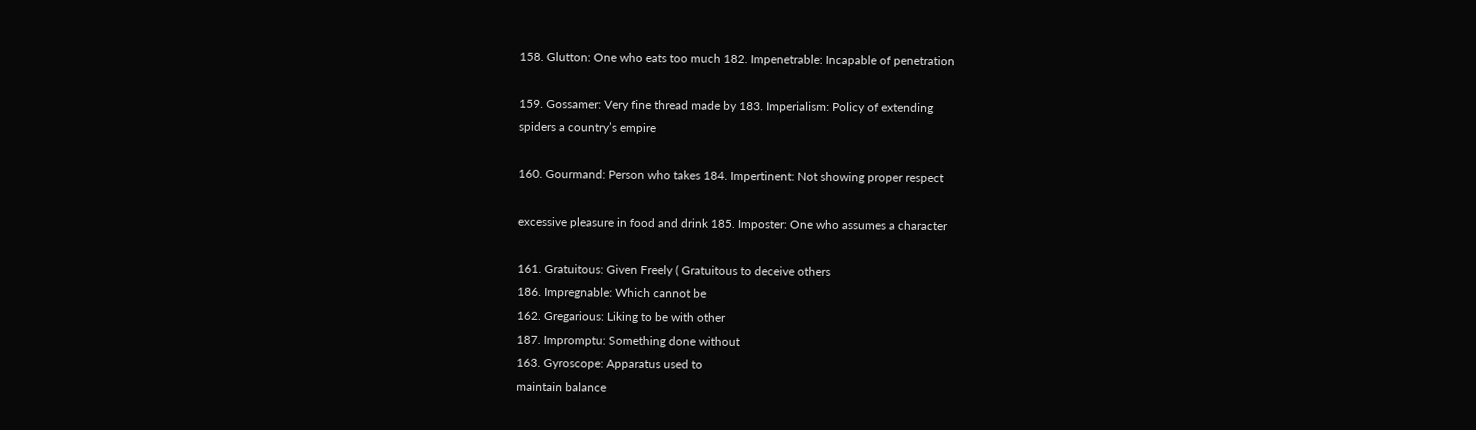158. Glutton: One who eats too much 182. Impenetrable: Incapable of penetration

159. Gossamer: Very fine thread made by 183. Imperialism: Policy of extending
spiders a country’s empire

160. Gourmand: Person who takes 184. Impertinent: Not showing proper respect

excessive pleasure in food and drink 185. Imposter: One who assumes a character

161. Gratuitous: Given Freely ( Gratuitous to deceive others
186. Impregnable: Which cannot be
162. Gregarious: Liking to be with other
187. Impromptu: Something done without
163. Gyroscope: Apparatus used to
maintain balance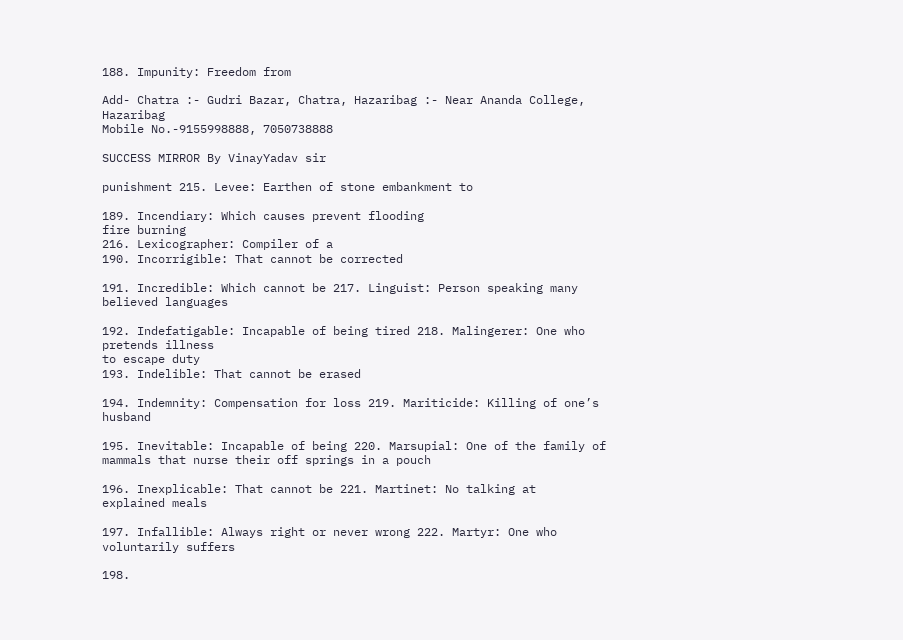188. Impunity: Freedom from

Add- Chatra :- Gudri Bazar, Chatra, Hazaribag :- Near Ananda College, Hazaribag
Mobile No.-9155998888, 7050738888

SUCCESS MIRROR By VinayYadav sir

punishment 215. Levee: Earthen of stone embankment to

189. Incendiary: Which causes prevent flooding
fire burning
216. Lexicographer: Compiler of a
190. Incorrigible: That cannot be corrected

191. Incredible: Which cannot be 217. Linguist: Person speaking many
believed languages

192. Indefatigable: Incapable of being tired 218. Malingerer: One who pretends illness
to escape duty
193. Indelible: That cannot be erased

194. Indemnity: Compensation for loss 219. Mariticide: Killing of one’s husband

195. Inevitable: Incapable of being 220. Marsupial: One of the family of
mammals that nurse their off springs in a pouch

196. Inexplicable: That cannot be 221. Martinet: No talking at
explained meals

197. Infallible: Always right or never wrong 222. Martyr: One who voluntarily suffers

198.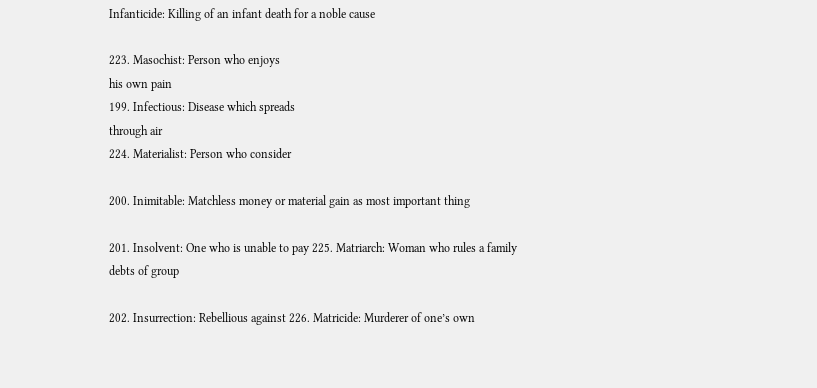Infanticide: Killing of an infant death for a noble cause

223. Masochist: Person who enjoys
his own pain
199. Infectious: Disease which spreads
through air
224. Materialist: Person who consider

200. Inimitable: Matchless money or material gain as most important thing

201. Insolvent: One who is unable to pay 225. Matriarch: Woman who rules a family
debts of group

202. Insurrection: Rebellious against 226. Matricide: Murderer of one’s own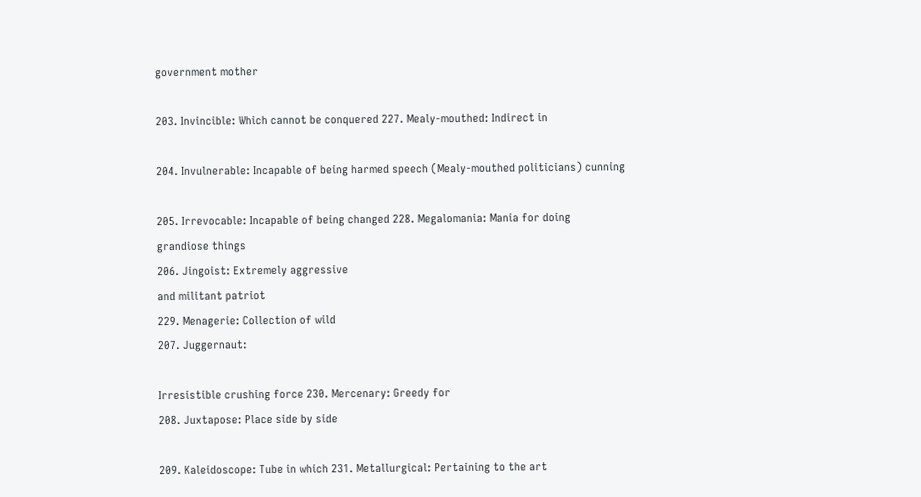government mother

203. Invincible: Which cannot be conquered 227. Mealy-mouthed: Indirect in

204. Invulnerable: Incapable of being harmed speech (Mealy-mouthed politicians) cunning

205. Irrevocable: Incapable of being changed 228. Megalomania: Mania for doing
grandiose things
206. Jingoist: Extremely aggressive
and militant patriot
229. Menagerie: Collection of wild
207. Juggernaut:

Irresistible crushing force 230. Mercenary: Greedy for
208. Juxtapose: Place side by side

209. Kaleidoscope: Tube in which 231. Metallurgical: Pertaining to the art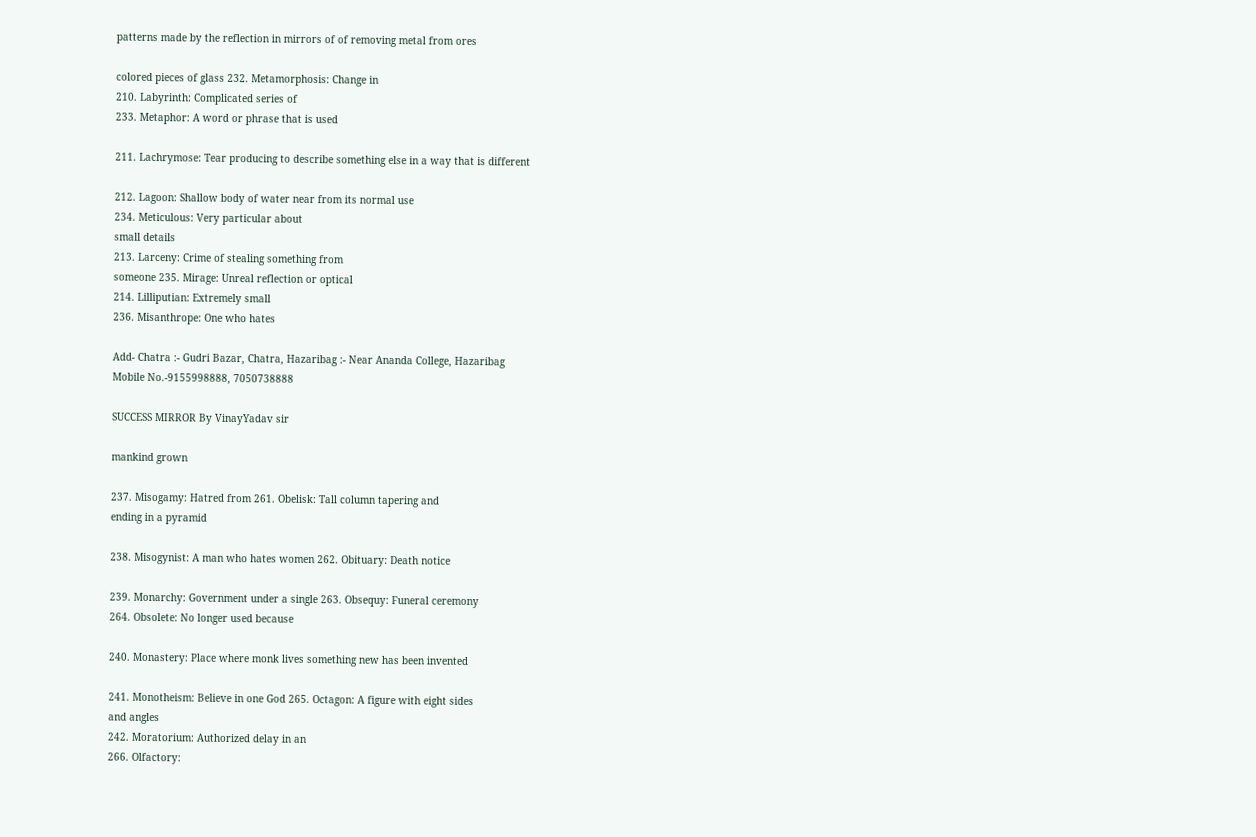patterns made by the reflection in mirrors of of removing metal from ores

colored pieces of glass 232. Metamorphosis: Change in
210. Labyrinth: Complicated series of
233. Metaphor: A word or phrase that is used

211. Lachrymose: Tear producing to describe something else in a way that is different

212. Lagoon: Shallow body of water near from its normal use
234. Meticulous: Very particular about
small details
213. Larceny: Crime of stealing something from
someone 235. Mirage: Unreal reflection or optical
214. Lilliputian: Extremely small
236. Misanthrope: One who hates

Add- Chatra :- Gudri Bazar, Chatra, Hazaribag :- Near Ananda College, Hazaribag
Mobile No.-9155998888, 7050738888

SUCCESS MIRROR By VinayYadav sir

mankind grown

237. Misogamy: Hatred from 261. Obelisk: Tall column tapering and
ending in a pyramid

238. Misogynist: A man who hates women 262. Obituary: Death notice

239. Monarchy: Government under a single 263. Obsequy: Funeral ceremony
264. Obsolete: No longer used because

240. Monastery: Place where monk lives something new has been invented

241. Monotheism: Believe in one God 265. Octagon: A figure with eight sides
and angles
242. Moratorium: Authorized delay in an
266. Olfactory: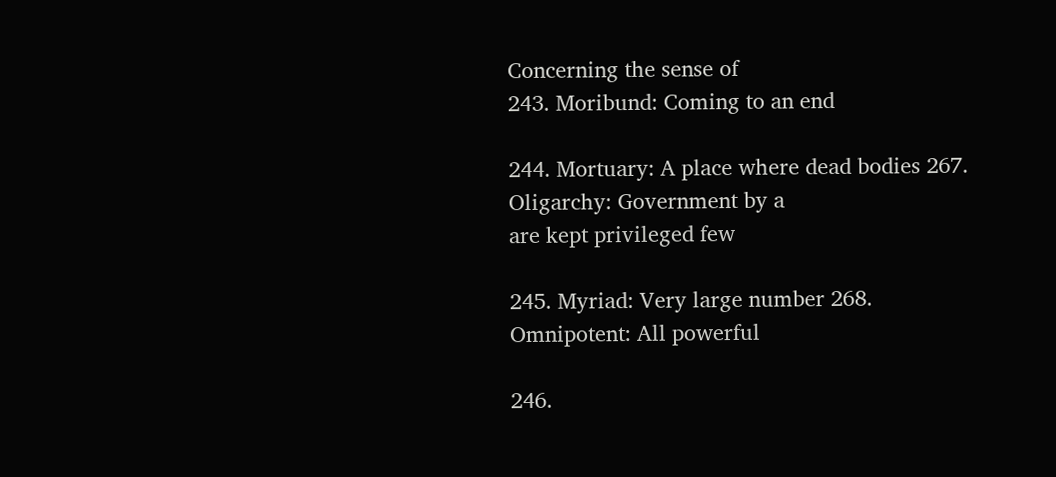Concerning the sense of
243. Moribund: Coming to an end

244. Mortuary: A place where dead bodies 267. Oligarchy: Government by a
are kept privileged few

245. Myriad: Very large number 268. Omnipotent: All powerful

246.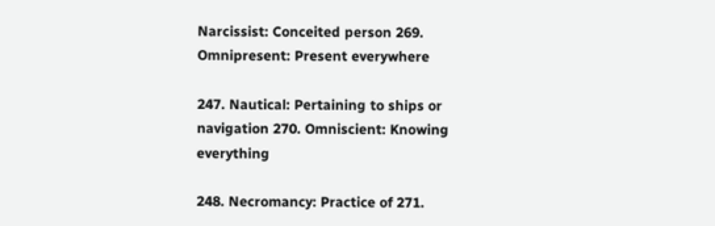Narcissist: Conceited person 269. Omnipresent: Present everywhere

247. Nautical: Pertaining to ships or navigation 270. Omniscient: Knowing everything

248. Necromancy: Practice of 271.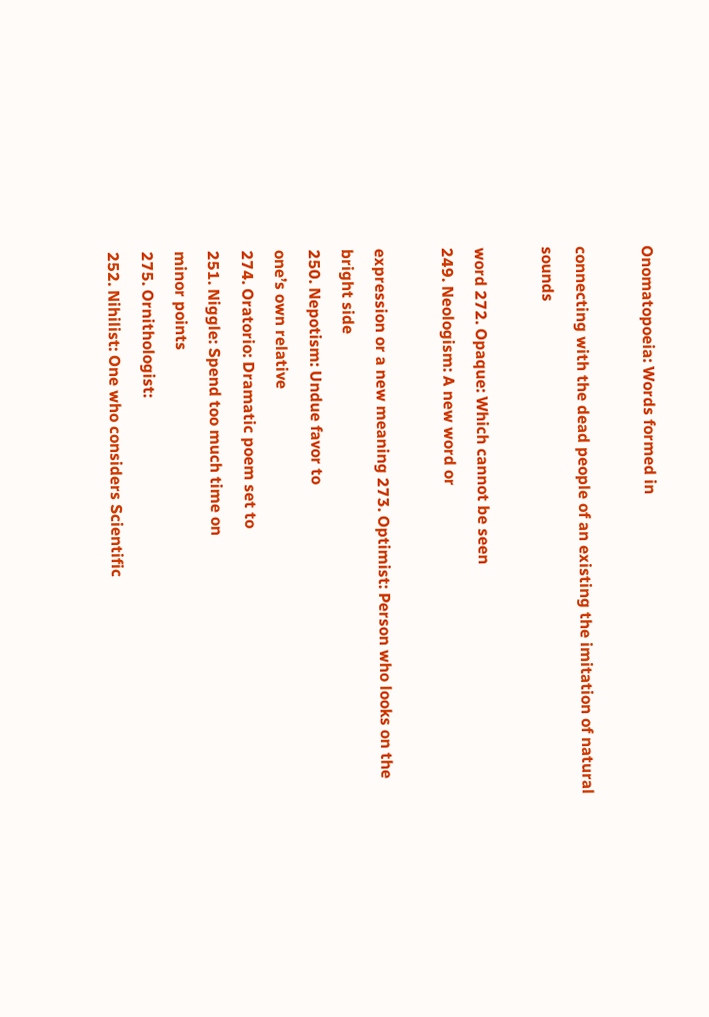Onomatopoeia: Words formed in

connecting with the dead people of an existing the imitation of natural sounds

word 272. Opaque: Which cannot be seen
249. Neologism: A new word or

expression or a new meaning 273. Optimist: Person who looks on the
bright side
250. Nepotism: Undue favor to
one’s own relative
274. Oratorio: Dramatic poem set to
251. Niggle: Spend too much time on
minor points
275. Ornithologist:
252. Nihilist: One who considers Scientific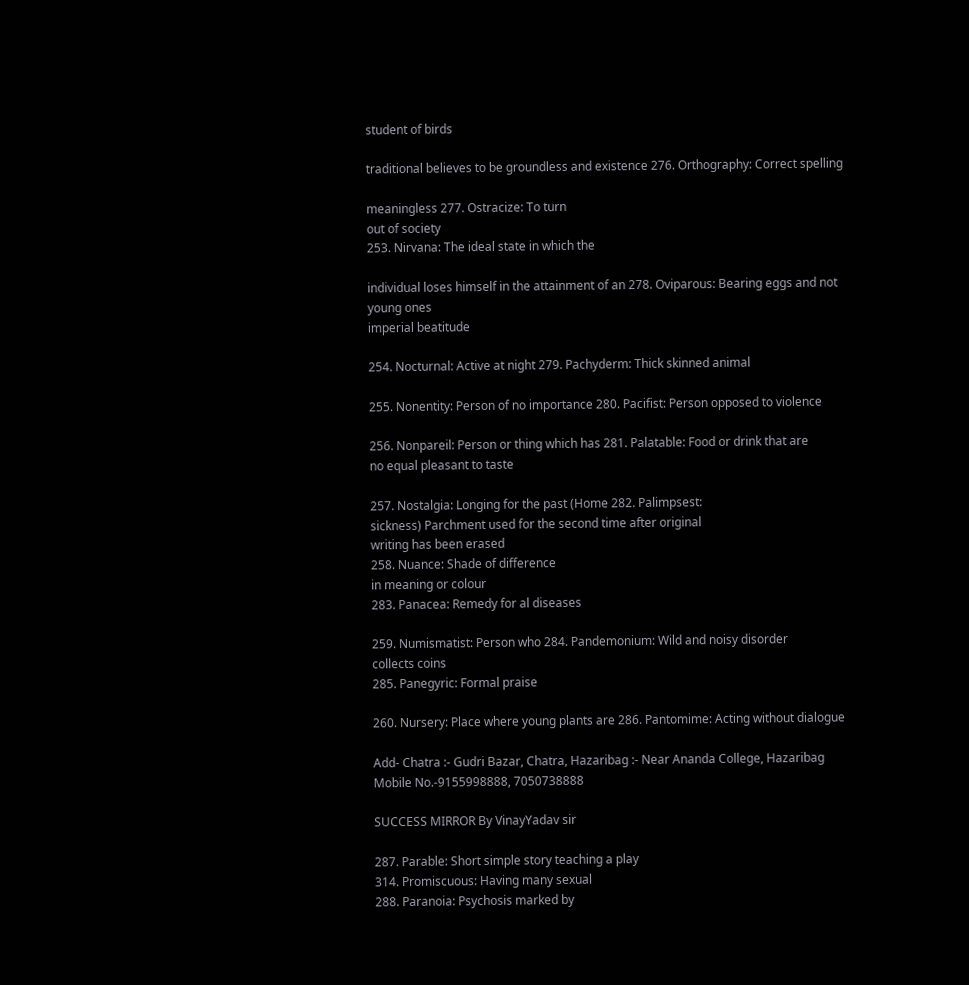student of birds

traditional believes to be groundless and existence 276. Orthography: Correct spelling

meaningless 277. Ostracize: To turn
out of society
253. Nirvana: The ideal state in which the

individual loses himself in the attainment of an 278. Oviparous: Bearing eggs and not
young ones
imperial beatitude

254. Nocturnal: Active at night 279. Pachyderm: Thick skinned animal

255. Nonentity: Person of no importance 280. Pacifist: Person opposed to violence

256. Nonpareil: Person or thing which has 281. Palatable: Food or drink that are
no equal pleasant to taste

257. Nostalgia: Longing for the past (Home 282. Palimpsest:
sickness) Parchment used for the second time after original
writing has been erased
258. Nuance: Shade of difference
in meaning or colour
283. Panacea: Remedy for al diseases

259. Numismatist: Person who 284. Pandemonium: Wild and noisy disorder
collects coins
285. Panegyric: Formal praise

260. Nursery: Place where young plants are 286. Pantomime: Acting without dialogue

Add- Chatra :- Gudri Bazar, Chatra, Hazaribag :- Near Ananda College, Hazaribag
Mobile No.-9155998888, 7050738888

SUCCESS MIRROR By VinayYadav sir

287. Parable: Short simple story teaching a play
314. Promiscuous: Having many sexual
288. Paranoia: Psychosis marked by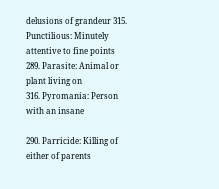delusions of grandeur 315. Punctilious: Minutely
attentive to fine points
289. Parasite: Animal or plant living on
316. Pyromania: Person with an insane

290. Parricide: Killing of either of parents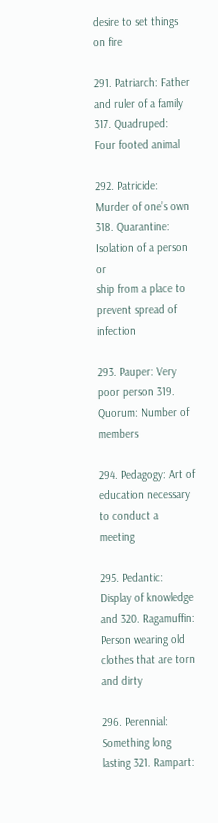desire to set things on fire

291. Patriarch: Father and ruler of a family 317. Quadruped: Four footed animal

292. Patricide: Murder of one’s own 318. Quarantine: Isolation of a person or
ship from a place to prevent spread of infection

293. Pauper: Very poor person 319. Quorum: Number of members

294. Pedagogy: Art of education necessary to conduct a meeting

295. Pedantic: Display of knowledge and 320. Ragamuffin: Person wearing old
clothes that are torn and dirty

296. Perennial: Something long lasting 321. Rampart: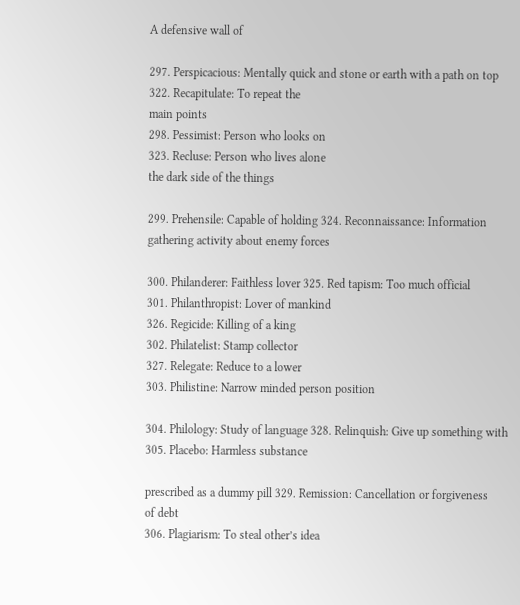A defensive wall of

297. Perspicacious: Mentally quick and stone or earth with a path on top
322. Recapitulate: To repeat the
main points
298. Pessimist: Person who looks on
323. Recluse: Person who lives alone
the dark side of the things

299. Prehensile: Capable of holding 324. Reconnaissance: Information
gathering activity about enemy forces

300. Philanderer: Faithless lover 325. Red tapism: Too much official
301. Philanthropist: Lover of mankind
326. Regicide: Killing of a king
302. Philatelist: Stamp collector
327. Relegate: Reduce to a lower
303. Philistine: Narrow minded person position

304. Philology: Study of language 328. Relinquish: Give up something with
305. Placebo: Harmless substance

prescribed as a dummy pill 329. Remission: Cancellation or forgiveness
of debt
306. Plagiarism: To steal other’s idea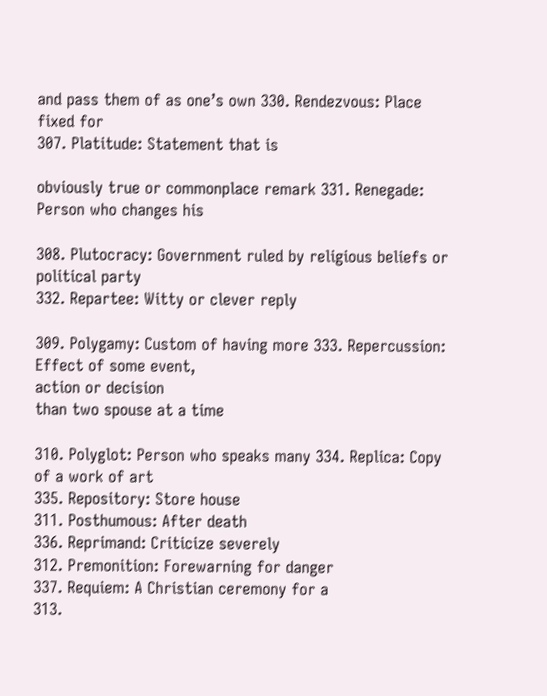and pass them of as one’s own 330. Rendezvous: Place fixed for
307. Platitude: Statement that is

obviously true or commonplace remark 331. Renegade: Person who changes his

308. Plutocracy: Government ruled by religious beliefs or political party
332. Repartee: Witty or clever reply

309. Polygamy: Custom of having more 333. Repercussion: Effect of some event,
action or decision
than two spouse at a time

310. Polyglot: Person who speaks many 334. Replica: Copy of a work of art
335. Repository: Store house
311. Posthumous: After death
336. Reprimand: Criticize severely
312. Premonition: Forewarning for danger
337. Requiem: A Christian ceremony for a
313.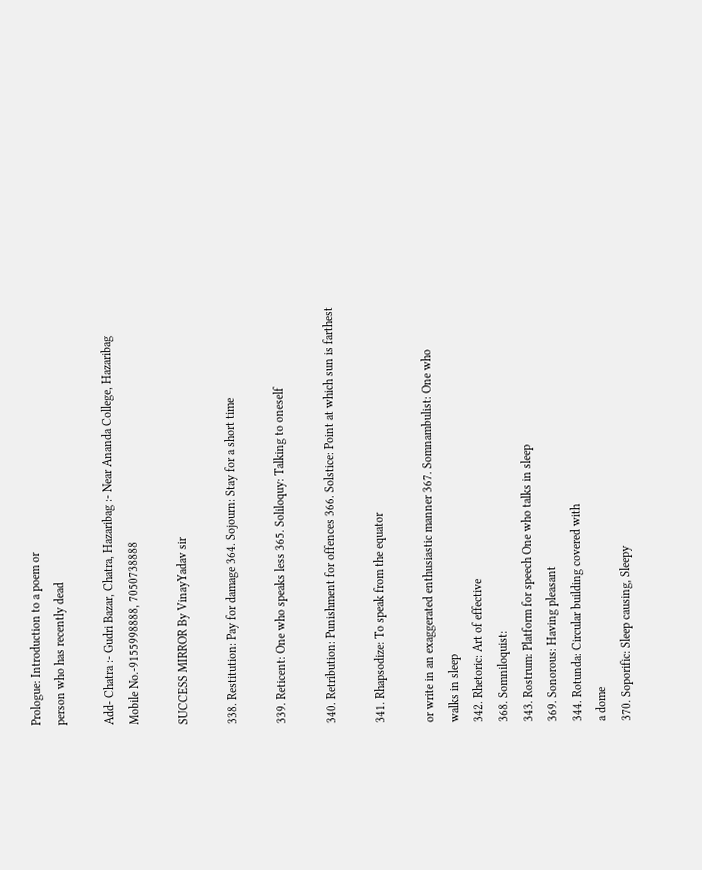Prologue: Introduction to a poem or
person who has recently dead

Add- Chatra :- Gudri Bazar, Chatra, Hazaribag :- Near Ananda College, Hazaribag
Mobile No.-9155998888, 7050738888

SUCCESS MIRROR By VinayYadav sir

338. Restitution: Pay for damage 364. Sojourn: Stay for a short time

339. Reticent: One who speaks less 365. Soliloquy: Talking to oneself

340. Retribution: Punishment for offences 366. Solstice: Point at which sun is farthest

341. Rhapsodize: To speak from the equator

or write in an exaggerated enthusiastic manner 367. Somnambulist: One who
walks in sleep
342. Rhetoric: Art of effective
368. Somniloquist:
343. Rostrum: Platform for speech One who talks in sleep
369. Sonorous: Having pleasant
344. Rotunda: Circular building covered with
a dome
370. Soporific: Sleep causing, Sleepy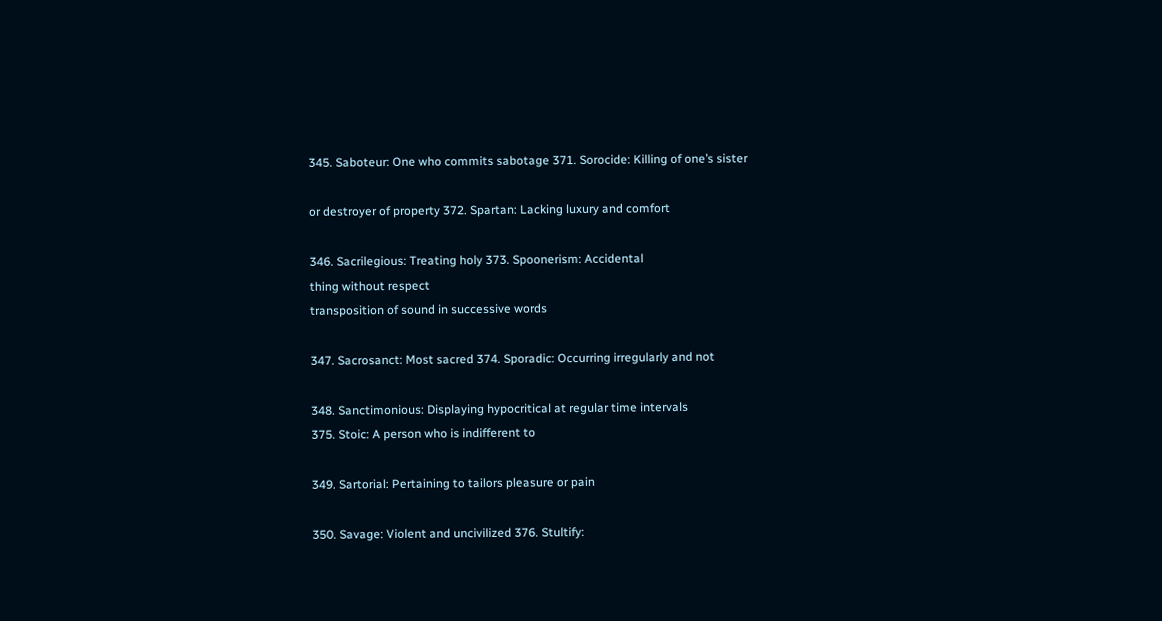345. Saboteur: One who commits sabotage 371. Sorocide: Killing of one’s sister

or destroyer of property 372. Spartan: Lacking luxury and comfort

346. Sacrilegious: Treating holy 373. Spoonerism: Accidental
thing without respect
transposition of sound in successive words

347. Sacrosanct: Most sacred 374. Sporadic: Occurring irregularly and not

348. Sanctimonious: Displaying hypocritical at regular time intervals
375. Stoic: A person who is indifferent to

349. Sartorial: Pertaining to tailors pleasure or pain

350. Savage: Violent and uncivilized 376. Stultify: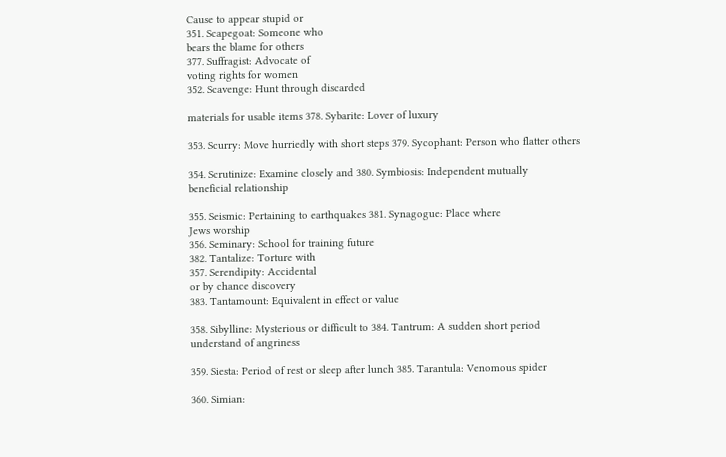Cause to appear stupid or
351. Scapegoat: Someone who
bears the blame for others
377. Suffragist: Advocate of
voting rights for women
352. Scavenge: Hunt through discarded

materials for usable items 378. Sybarite: Lover of luxury

353. Scurry: Move hurriedly with short steps 379. Sycophant: Person who flatter others

354. Scrutinize: Examine closely and 380. Symbiosis: Independent mutually
beneficial relationship

355. Seismic: Pertaining to earthquakes 381. Synagogue: Place where
Jews worship
356. Seminary: School for training future
382. Tantalize: Torture with
357. Serendipity: Accidental
or by chance discovery
383. Tantamount: Equivalent in effect or value

358. Sibylline: Mysterious or difficult to 384. Tantrum: A sudden short period
understand of angriness

359. Siesta: Period of rest or sleep after lunch 385. Tarantula: Venomous spider

360. Simian: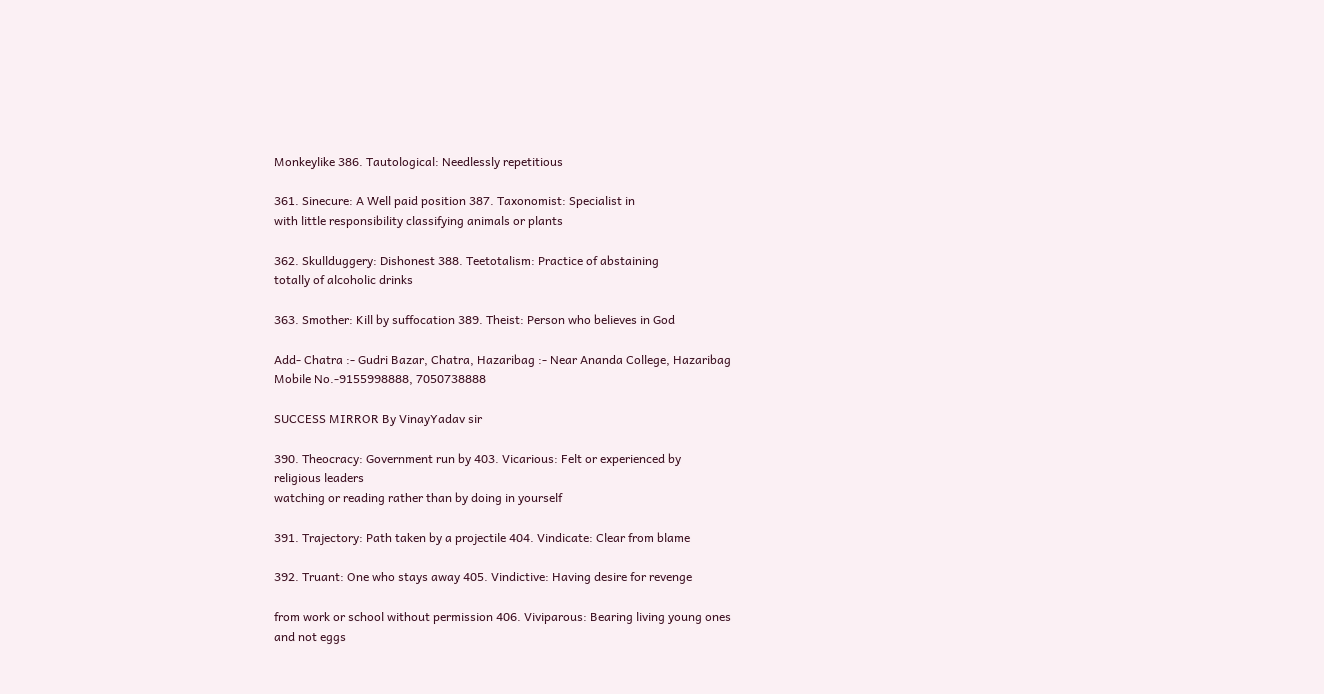Monkeylike 386. Tautological: Needlessly repetitious

361. Sinecure: A Well paid position 387. Taxonomist: Specialist in
with little responsibility classifying animals or plants

362. Skullduggery: Dishonest 388. Teetotalism: Practice of abstaining
totally of alcoholic drinks

363. Smother: Kill by suffocation 389. Theist: Person who believes in God

Add- Chatra :- Gudri Bazar, Chatra, Hazaribag :- Near Ananda College, Hazaribag
Mobile No.-9155998888, 7050738888

SUCCESS MIRROR By VinayYadav sir

390. Theocracy: Government run by 403. Vicarious: Felt or experienced by
religious leaders
watching or reading rather than by doing in yourself

391. Trajectory: Path taken by a projectile 404. Vindicate: Clear from blame

392. Truant: One who stays away 405. Vindictive: Having desire for revenge

from work or school without permission 406. Viviparous: Bearing living young ones
and not eggs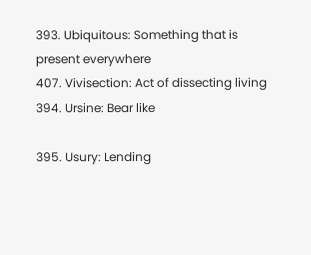393. Ubiquitous: Something that is
present everywhere
407. Vivisection: Act of dissecting living
394. Ursine: Bear like

395. Usury: Lending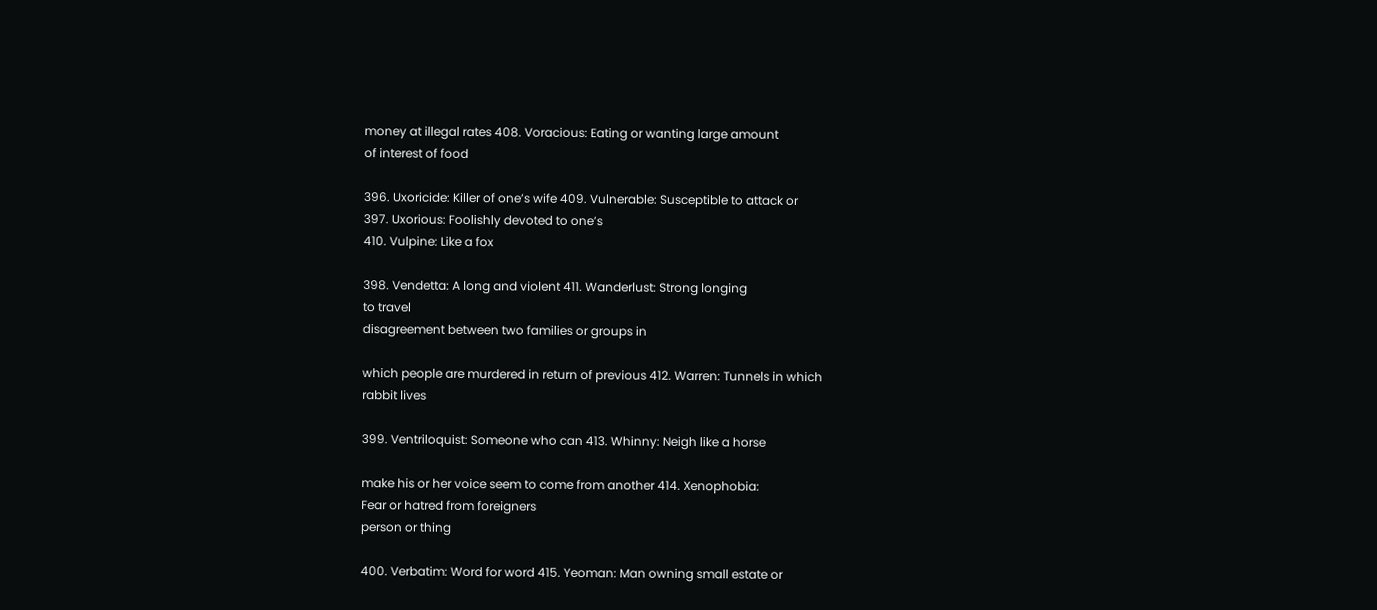money at illegal rates 408. Voracious: Eating or wanting large amount
of interest of food

396. Uxoricide: Killer of one’s wife 409. Vulnerable: Susceptible to attack or
397. Uxorious: Foolishly devoted to one’s
410. Vulpine: Like a fox

398. Vendetta: A long and violent 411. Wanderlust: Strong longing
to travel
disagreement between two families or groups in

which people are murdered in return of previous 412. Warren: Tunnels in which
rabbit lives

399. Ventriloquist: Someone who can 413. Whinny: Neigh like a horse

make his or her voice seem to come from another 414. Xenophobia:
Fear or hatred from foreigners
person or thing

400. Verbatim: Word for word 415. Yeoman: Man owning small estate or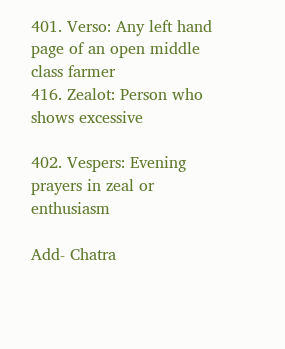401. Verso: Any left hand page of an open middle class farmer
416. Zealot: Person who shows excessive

402. Vespers: Evening prayers in zeal or enthusiasm

Add- Chatra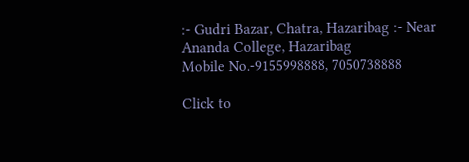:- Gudri Bazar, Chatra, Hazaribag :- Near Ananda College, Hazaribag
Mobile No.-9155998888, 7050738888

Click to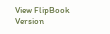View FlipBook Version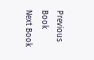Previous Book
Next Book